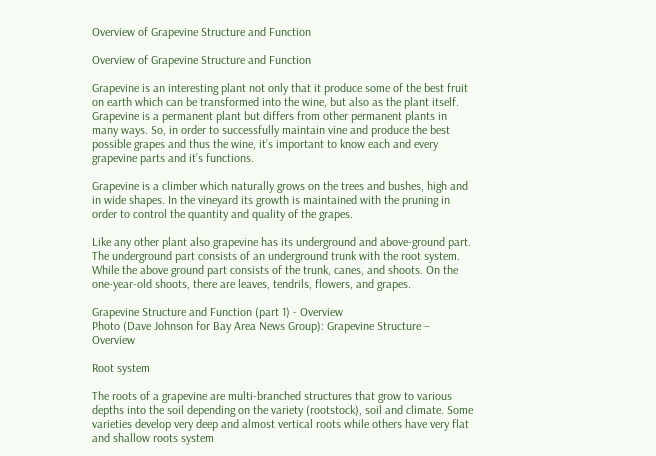Overview of Grapevine Structure and Function

Overview of Grapevine Structure and Function

Grapevine is an interesting plant not only that it produce some of the best fruit on earth which can be transformed into the wine, but also as the plant itself. Grapevine is a permanent plant but differs from other permanent plants in many ways. So, in order to successfully maintain vine and produce the best possible grapes and thus the wine, it’s important to know each and every grapevine parts and it’s functions.

Grapevine is a climber which naturally grows on the trees and bushes, high and in wide shapes. In the vineyard its growth is maintained with the pruning in order to control the quantity and quality of the grapes.

Like any other plant also grapevine has its underground and above-ground part. The underground part consists of an underground trunk with the root system. While the above ground part consists of the trunk, canes, and shoots. On the one-year-old shoots, there are leaves, tendrils, flowers, and grapes.

Grapevine Structure and Function (part 1) - Overview
Photo (Dave Johnson for Bay Area News Group): Grapevine Structure – Overview

Root system

The roots of a grapevine are multi-branched structures that grow to various depths into the soil depending on the variety (rootstock), soil and climate. Some varieties develop very deep and almost vertical roots while others have very flat and shallow roots system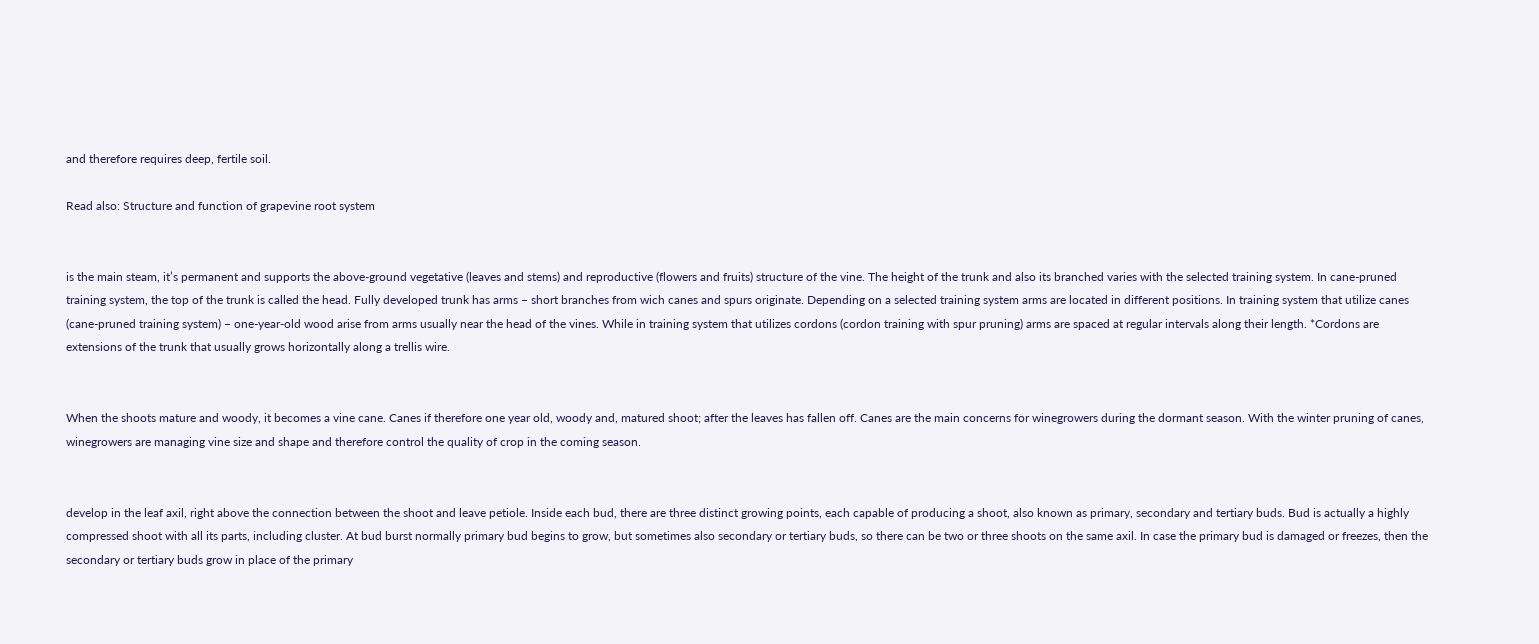and therefore requires deep, fertile soil.

Read also: Structure and function of grapevine root system


is the main steam, it’s permanent and supports the above-ground vegetative (leaves and stems) and reproductive (flowers and fruits) structure of the vine. The height of the trunk and also its branched varies with the selected training system. In cane-pruned training system, the top of the trunk is called the head. Fully developed trunk has arms – short branches from wich canes and spurs originate. Depending on a selected training system arms are located in different positions. In training system that utilize canes (cane-pruned training system) – one-year-old wood arise from arms usually near the head of the vines. While in training system that utilizes cordons (cordon training with spur pruning) arms are spaced at regular intervals along their length. *Cordons are extensions of the trunk that usually grows horizontally along a trellis wire.


When the shoots mature and woody, it becomes a vine cane. Canes if therefore one year old, woody and, matured shoot; after the leaves has fallen off. Canes are the main concerns for winegrowers during the dormant season. With the winter pruning of canes, winegrowers are managing vine size and shape and therefore control the quality of crop in the coming season.


develop in the leaf axil, right above the connection between the shoot and leave petiole. Inside each bud, there are three distinct growing points, each capable of producing a shoot, also known as primary, secondary and tertiary buds. Bud is actually a highly compressed shoot with all its parts, including cluster. At bud burst normally primary bud begins to grow, but sometimes also secondary or tertiary buds, so there can be two or three shoots on the same axil. In case the primary bud is damaged or freezes, then the secondary or tertiary buds grow in place of the primary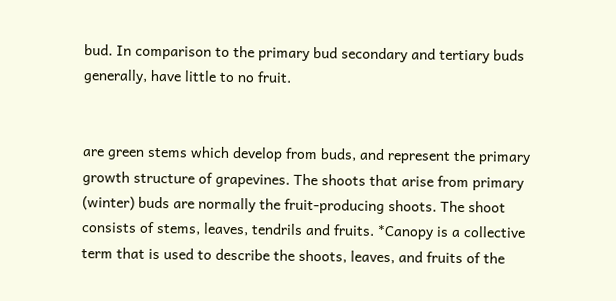bud. In comparison to the primary bud secondary and tertiary buds generally, have little to no fruit.


are green stems which develop from buds, and represent the primary growth structure of grapevines. The shoots that arise from primary (winter) buds are normally the fruit-producing shoots. The shoot consists of stems, leaves, tendrils and fruits. *Canopy is a collective term that is used to describe the shoots, leaves, and fruits of the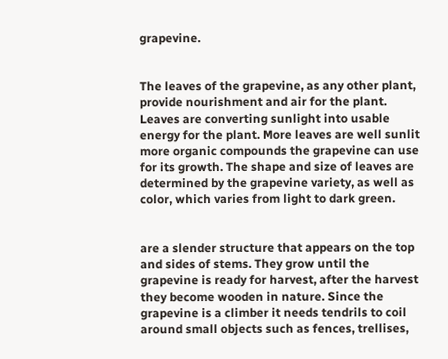grapevine.


The leaves of the grapevine, as any other plant, provide nourishment and air for the plant. Leaves are converting sunlight into usable energy for the plant. More leaves are well sunlit more organic compounds the grapevine can use for its growth. The shape and size of leaves are determined by the grapevine variety, as well as color, which varies from light to dark green.


are a slender structure that appears on the top and sides of stems. They grow until the grapevine is ready for harvest, after the harvest they become wooden in nature. Since the grapevine is a climber it needs tendrils to coil around small objects such as fences, trellises,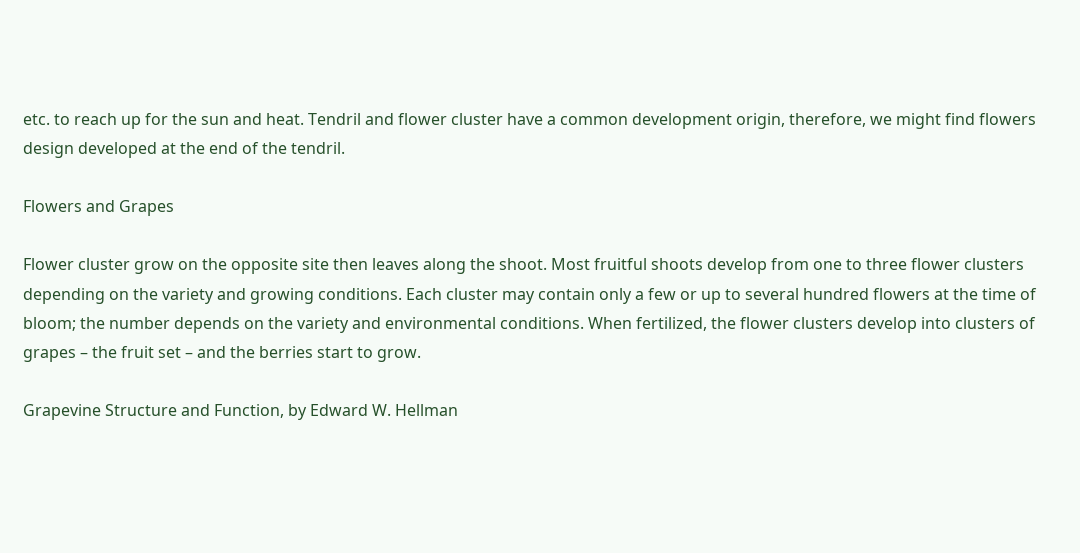etc. to reach up for the sun and heat. Tendril and flower cluster have a common development origin, therefore, we might find flowers design developed at the end of the tendril.

Flowers and Grapes

Flower cluster grow on the opposite site then leaves along the shoot. Most fruitful shoots develop from one to three flower clusters depending on the variety and growing conditions. Each cluster may contain only a few or up to several hundred flowers at the time of bloom; the number depends on the variety and environmental conditions. When fertilized, the flower clusters develop into clusters of grapes – the fruit set – and the berries start to grow.

Grapevine Structure and Function, by Edward W. Hellman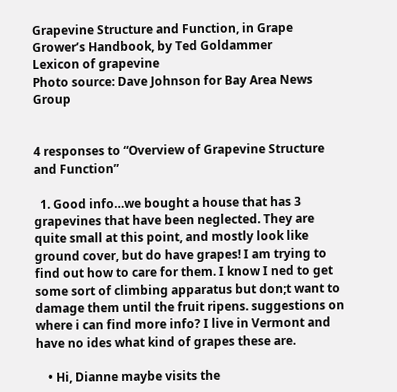Grapevine Structure and Function, in Grape Grower’s Handbook, by Ted Goldammer
Lexicon of grapevine
Photo source: Dave Johnson for Bay Area News Group


4 responses to “Overview of Grapevine Structure and Function”

  1. Good info…we bought a house that has 3 grapevines that have been neglected. They are quite small at this point, and mostly look like ground cover, but do have grapes! I am trying to find out how to care for them. I know I ned to get some sort of climbing apparatus but don;t want to damage them until the fruit ripens. suggestions on where i can find more info? I live in Vermont and have no ides what kind of grapes these are.

    • Hi, Dianne maybe visits the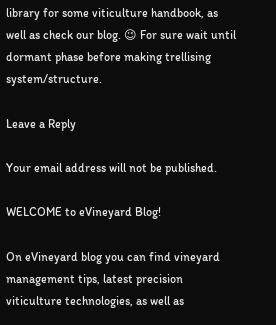library for some viticulture handbook, as well as check our blog. 😉 For sure wait until dormant phase before making trellising system/structure.

Leave a Reply

Your email address will not be published.

WELCOME to eVineyard Blog!

On eVineyard blog you can find vineyard management tips, latest precision viticulture technologies, as well as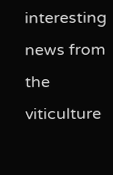interesting news from the viticulture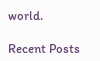world.

Recent Posts